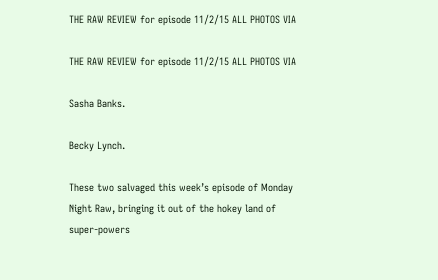THE RAW REVIEW for episode 11/2/15 ALL PHOTOS VIA

THE RAW REVIEW for episode 11/2/15 ALL PHOTOS VIA

Sasha Banks.

Becky Lynch.

These two salvaged this week’s episode of Monday Night Raw, bringing it out of the hokey land of super-powers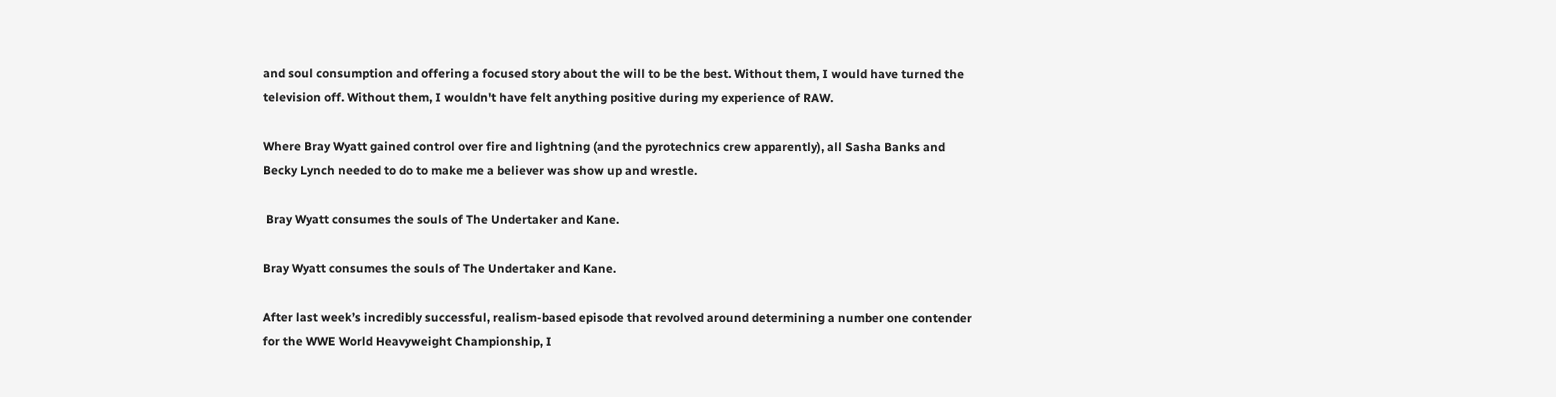and soul consumption and offering a focused story about the will to be the best. Without them, I would have turned the television off. Without them, I wouldn't have felt anything positive during my experience of RAW.

Where Bray Wyatt gained control over fire and lightning (and the pyrotechnics crew apparently), all Sasha Banks and Becky Lynch needed to do to make me a believer was show up and wrestle.

 Bray Wyatt consumes the souls of The Undertaker and Kane.

Bray Wyatt consumes the souls of The Undertaker and Kane.

After last week’s incredibly successful, realism-based episode that revolved around determining a number one contender for the WWE World Heavyweight Championship, I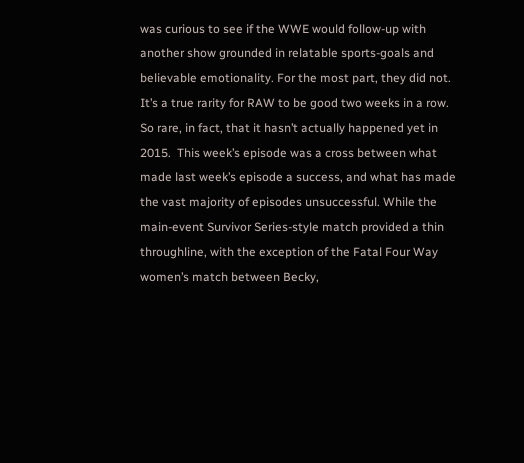was curious to see if the WWE would follow-up with another show grounded in relatable sports-goals and believable emotionality. For the most part, they did not. It’s a true rarity for RAW to be good two weeks in a row. So rare, in fact, that it hasn’t actually happened yet in 2015.  This week’s episode was a cross between what made last week’s episode a success, and what has made the vast majority of episodes unsuccessful. While the main-event Survivor Series-style match provided a thin throughline, with the exception of the Fatal Four Way women’s match between Becky,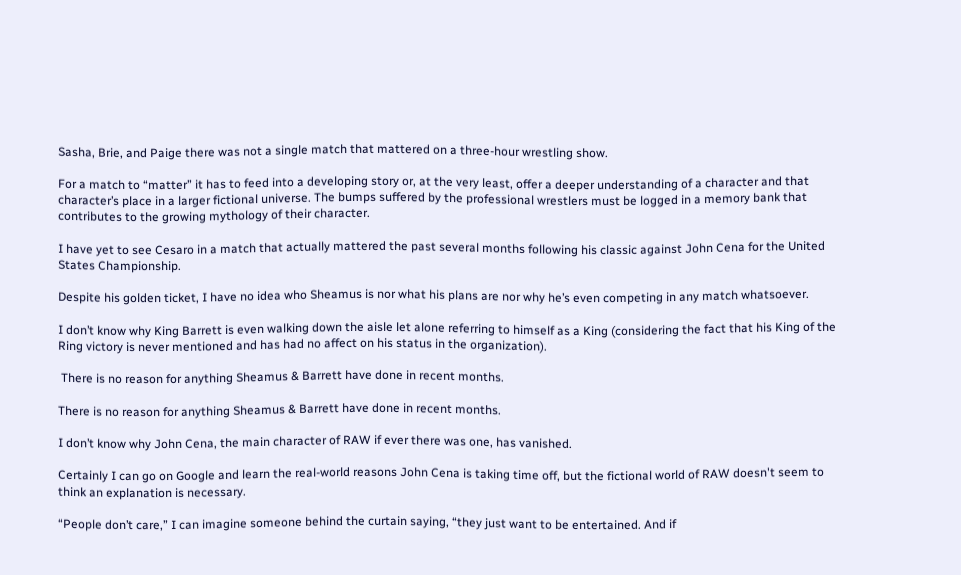Sasha, Brie, and Paige there was not a single match that mattered on a three-hour wrestling show.

For a match to “matter” it has to feed into a developing story or, at the very least, offer a deeper understanding of a character and that character’s place in a larger fictional universe. The bumps suffered by the professional wrestlers must be logged in a memory bank that contributes to the growing mythology of their character.

I have yet to see Cesaro in a match that actually mattered the past several months following his classic against John Cena for the United States Championship.

Despite his golden ticket, I have no idea who Sheamus is nor what his plans are nor why he’s even competing in any match whatsoever.

I don’t know why King Barrett is even walking down the aisle let alone referring to himself as a King (considering the fact that his King of the Ring victory is never mentioned and has had no affect on his status in the organization).

 There is no reason for anything Sheamus & Barrett have done in recent months.

There is no reason for anything Sheamus & Barrett have done in recent months.

I don’t know why John Cena, the main character of RAW if ever there was one, has vanished.

Certainly I can go on Google and learn the real-world reasons John Cena is taking time off, but the fictional world of RAW doesn't seem to think an explanation is necessary.

“People don’t care,” I can imagine someone behind the curtain saying, “they just want to be entertained. And if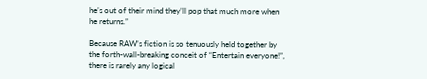he’s out of their mind they’ll pop that much more when he returns.”

Because RAW’s fiction is so tenuously held together by the forth-wall-breaking conceit of “Entertain everyone!”, there is rarely any logical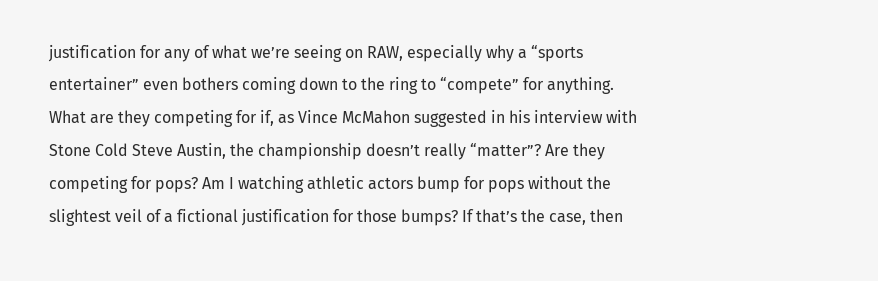justification for any of what we’re seeing on RAW, especially why a “sports entertainer” even bothers coming down to the ring to “compete” for anything. What are they competing for if, as Vince McMahon suggested in his interview with Stone Cold Steve Austin, the championship doesn’t really “matter”? Are they competing for pops? Am I watching athletic actors bump for pops without the slightest veil of a fictional justification for those bumps? If that’s the case, then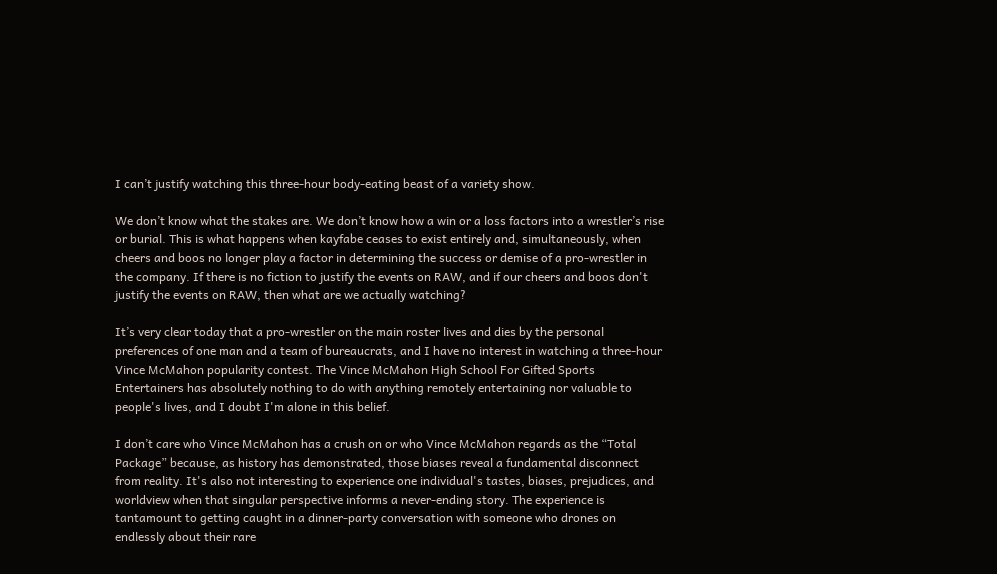I can’t justify watching this three-hour body-eating beast of a variety show.

We don’t know what the stakes are. We don’t know how a win or a loss factors into a wrestler’s rise or burial. This is what happens when kayfabe ceases to exist entirely and, simultaneously, when cheers and boos no longer play a factor in determining the success or demise of a pro-wrestler in the company. If there is no fiction to justify the events on RAW, and if our cheers and boos don't justify the events on RAW, then what are we actually watching?

It’s very clear today that a pro-wrestler on the main roster lives and dies by the personal preferences of one man and a team of bureaucrats, and I have no interest in watching a three-hour Vince McMahon popularity contest. The Vince McMahon High School For Gifted Sports Entertainers has absolutely nothing to do with anything remotely entertaining nor valuable to people's lives, and I doubt I'm alone in this belief.

I don’t care who Vince McMahon has a crush on or who Vince McMahon regards as the “Total Package” because, as history has demonstrated, those biases reveal a fundamental disconnect from reality. It's also not interesting to experience one individual's tastes, biases, prejudices, and worldview when that singular perspective informs a never-ending story. The experience is tantamount to getting caught in a dinner-party conversation with someone who drones on endlessly about their rare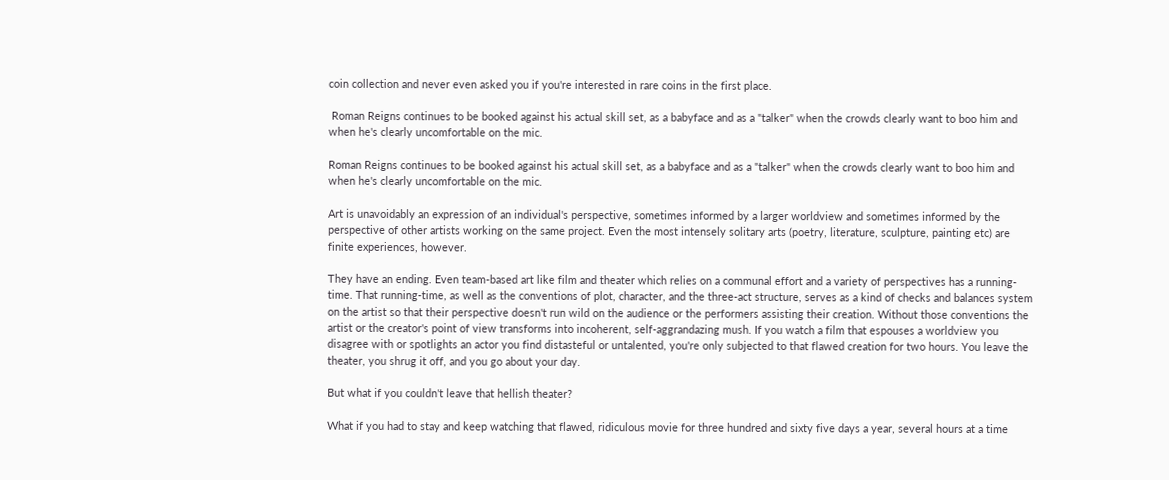coin collection and never even asked you if you're interested in rare coins in the first place.

 Roman Reigns continues to be booked against his actual skill set, as a babyface and as a "talker" when the crowds clearly want to boo him and when he's clearly uncomfortable on the mic.

Roman Reigns continues to be booked against his actual skill set, as a babyface and as a "talker" when the crowds clearly want to boo him and when he's clearly uncomfortable on the mic.

Art is unavoidably an expression of an individual's perspective, sometimes informed by a larger worldview and sometimes informed by the perspective of other artists working on the same project. Even the most intensely solitary arts (poetry, literature, sculpture, painting etc) are finite experiences, however.

They have an ending. Even team-based art like film and theater which relies on a communal effort and a variety of perspectives has a running-time. That running-time, as well as the conventions of plot, character, and the three-act structure, serves as a kind of checks and balances system on the artist so that their perspective doesn't run wild on the audience or the performers assisting their creation. Without those conventions the artist or the creator's point of view transforms into incoherent, self-aggrandazing mush. If you watch a film that espouses a worldview you disagree with or spotlights an actor you find distasteful or untalented, you're only subjected to that flawed creation for two hours. You leave the theater, you shrug it off, and you go about your day.

But what if you couldn't leave that hellish theater?

What if you had to stay and keep watching that flawed, ridiculous movie for three hundred and sixty five days a year, several hours at a time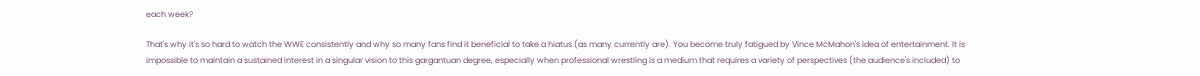each week?

That's why it's so hard to watch the WWE consistently and why so many fans find it beneficial to take a hiatus (as many currently are). You become truly fatigued by Vince McMahon's idea of entertainment. It is impossible to maintain a sustained interest in a singular vision to this gargantuan degree, especially when professional wrestling is a medium that requires a variety of perspectives (the audience's included) to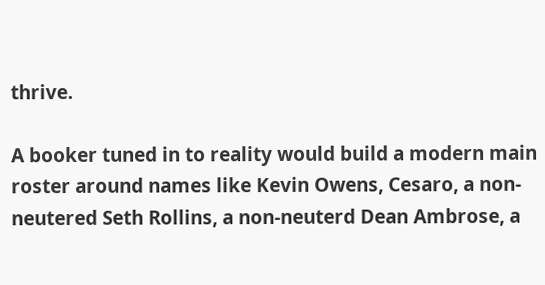thrive.

A booker tuned in to reality would build a modern main roster around names like Kevin Owens, Cesaro, a non-neutered Seth Rollins, a non-neuterd Dean Ambrose, a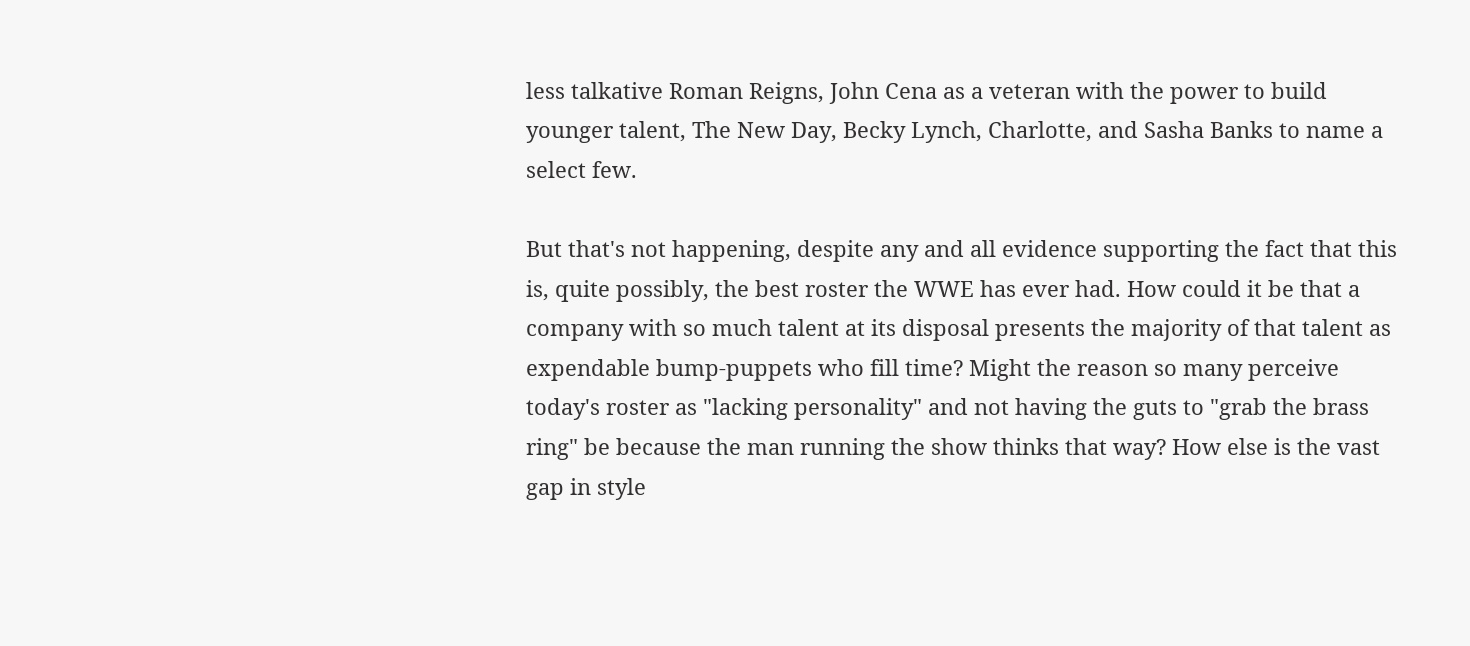less talkative Roman Reigns, John Cena as a veteran with the power to build younger talent, The New Day, Becky Lynch, Charlotte, and Sasha Banks to name a select few.

But that's not happening, despite any and all evidence supporting the fact that this is, quite possibly, the best roster the WWE has ever had. How could it be that a company with so much talent at its disposal presents the majority of that talent as expendable bump-puppets who fill time? Might the reason so many perceive today's roster as "lacking personality" and not having the guts to "grab the brass ring" be because the man running the show thinks that way? How else is the vast gap in style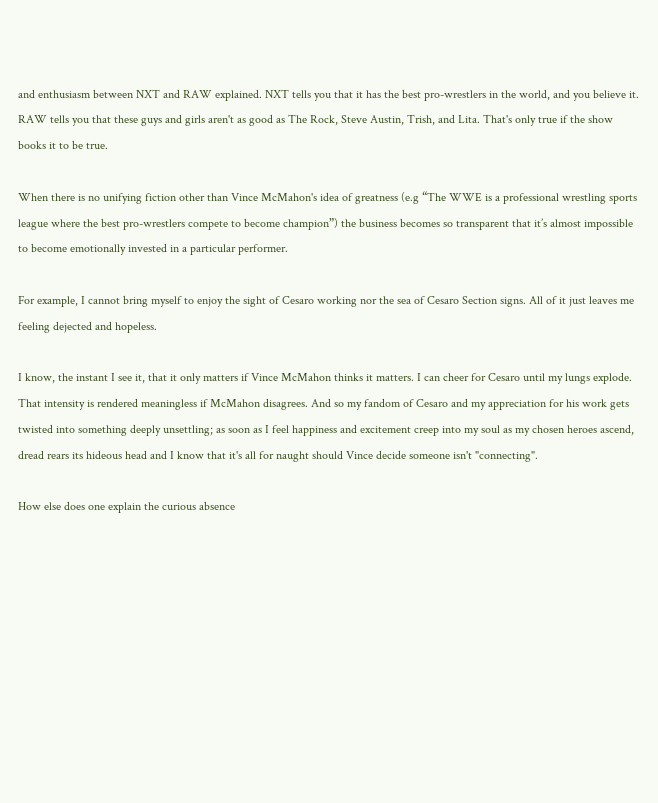and enthusiasm between NXT and RAW explained. NXT tells you that it has the best pro-wrestlers in the world, and you believe it. RAW tells you that these guys and girls aren't as good as The Rock, Steve Austin, Trish, and Lita. That's only true if the show books it to be true.

When there is no unifying fiction other than Vince McMahon's idea of greatness (e.g “The WWE is a professional wrestling sports league where the best pro-wrestlers compete to become champion”) the business becomes so transparent that it’s almost impossible to become emotionally invested in a particular performer.

For example, I cannot bring myself to enjoy the sight of Cesaro working nor the sea of Cesaro Section signs. All of it just leaves me feeling dejected and hopeless.

I know, the instant I see it, that it only matters if Vince McMahon thinks it matters. I can cheer for Cesaro until my lungs explode. That intensity is rendered meaningless if McMahon disagrees. And so my fandom of Cesaro and my appreciation for his work gets twisted into something deeply unsettling; as soon as I feel happiness and excitement creep into my soul as my chosen heroes ascend, dread rears its hideous head and I know that it's all for naught should Vince decide someone isn't "connecting".

How else does one explain the curious absence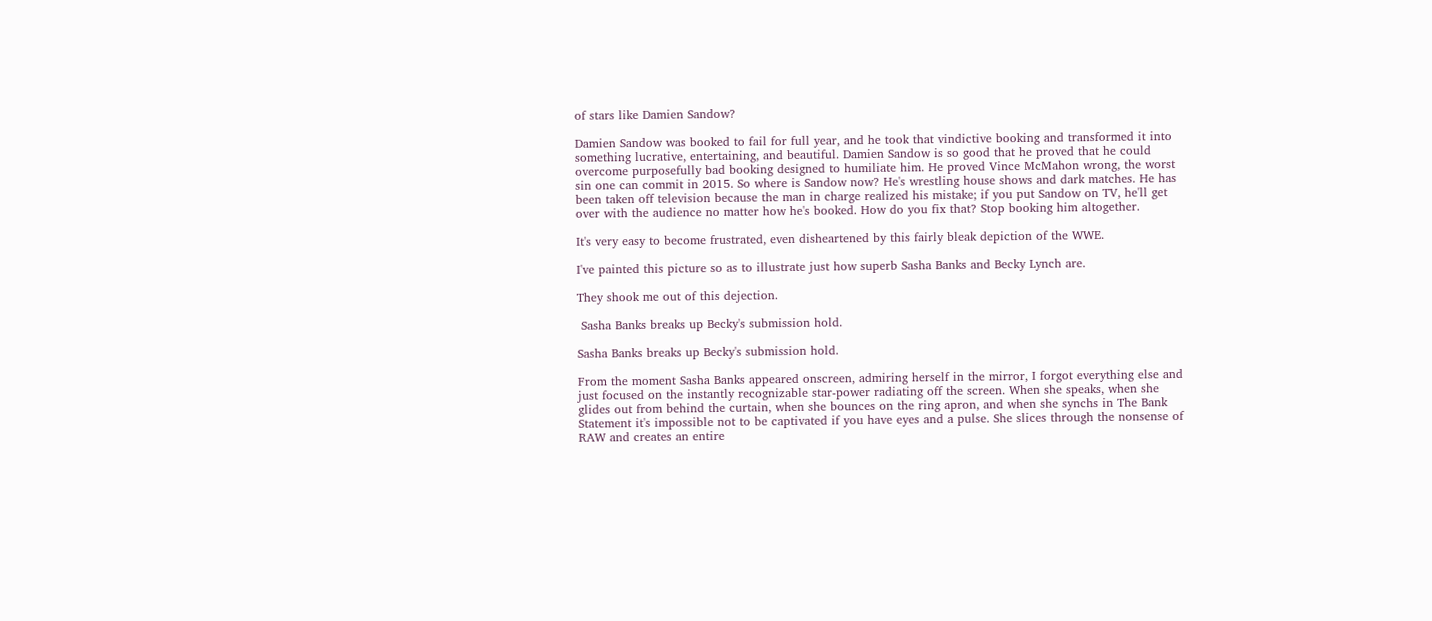of stars like Damien Sandow?

Damien Sandow was booked to fail for full year, and he took that vindictive booking and transformed it into something lucrative, entertaining, and beautiful. Damien Sandow is so good that he proved that he could overcome purposefully bad booking designed to humiliate him. He proved Vince McMahon wrong, the worst sin one can commit in 2015. So where is Sandow now? He's wrestling house shows and dark matches. He has been taken off television because the man in charge realized his mistake; if you put Sandow on TV, he'll get over with the audience no matter how he's booked. How do you fix that? Stop booking him altogether.

It's very easy to become frustrated, even disheartened by this fairly bleak depiction of the WWE.

I've painted this picture so as to illustrate just how superb Sasha Banks and Becky Lynch are.

They shook me out of this dejection.

 Sasha Banks breaks up Becky's submission hold.

Sasha Banks breaks up Becky's submission hold.

From the moment Sasha Banks appeared onscreen, admiring herself in the mirror, I forgot everything else and just focused on the instantly recognizable star-power radiating off the screen. When she speaks, when she glides out from behind the curtain, when she bounces on the ring apron, and when she synchs in The Bank Statement it's impossible not to be captivated if you have eyes and a pulse. She slices through the nonsense of RAW and creates an entire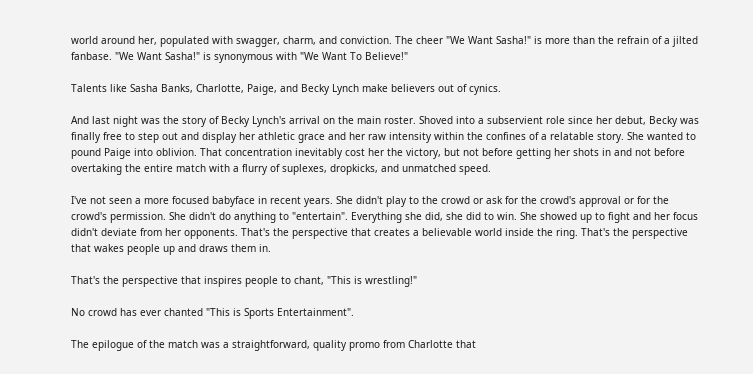world around her, populated with swagger, charm, and conviction. The cheer "We Want Sasha!" is more than the refrain of a jilted fanbase. "We Want Sasha!" is synonymous with "We Want To Believe!"

Talents like Sasha Banks, Charlotte, Paige, and Becky Lynch make believers out of cynics.

And last night was the story of Becky Lynch's arrival on the main roster. Shoved into a subservient role since her debut, Becky was finally free to step out and display her athletic grace and her raw intensity within the confines of a relatable story. She wanted to pound Paige into oblivion. That concentration inevitably cost her the victory, but not before getting her shots in and not before overtaking the entire match with a flurry of suplexes, dropkicks, and unmatched speed.

I've not seen a more focused babyface in recent years. She didn't play to the crowd or ask for the crowd's approval or for the crowd's permission. She didn't do anything to "entertain". Everything she did, she did to win. She showed up to fight and her focus didn't deviate from her opponents. That's the perspective that creates a believable world inside the ring. That's the perspective that wakes people up and draws them in.

That's the perspective that inspires people to chant, "This is wrestling!"

No crowd has ever chanted "This is Sports Entertainment".

The epilogue of the match was a straightforward, quality promo from Charlotte that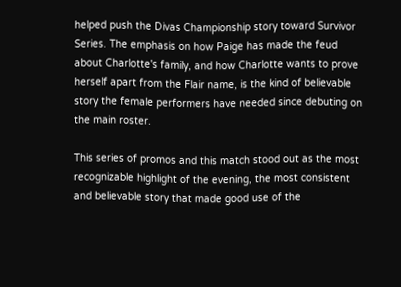helped push the Divas Championship story toward Survivor Series. The emphasis on how Paige has made the feud about Charlotte's family, and how Charlotte wants to prove herself apart from the Flair name, is the kind of believable story the female performers have needed since debuting on the main roster.

This series of promos and this match stood out as the most recognizable highlight of the evening, the most consistent and believable story that made good use of the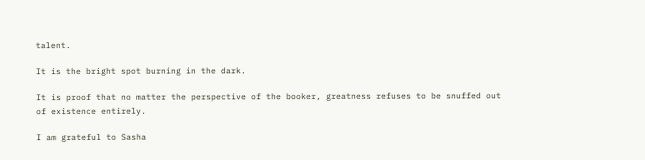talent.

It is the bright spot burning in the dark.

It is proof that no matter the perspective of the booker, greatness refuses to be snuffed out of existence entirely.

I am grateful to Sasha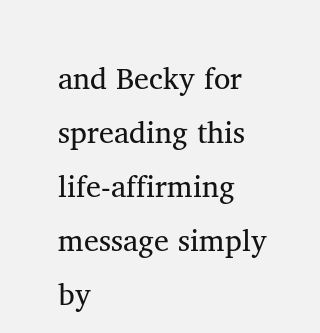and Becky for spreading this life-affirming message simply by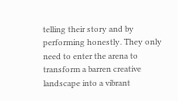telling their story and by performing honestly. They only need to enter the arena to transform a barren creative landscape into a vibrant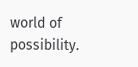world of possibility.